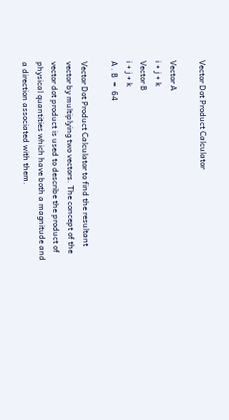Vector Dot Product Calculator

Vector A
i + j + k
Vector B
i + j + k
A . B  =  64

Vector Dot Product Calculator to find the resultant vector by multiplying two vectors. The concept of the vector dot product is used to describe the product of physical quantities which have both a magnitude and a direction associated with them.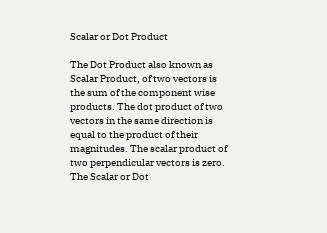Scalar or Dot Product

The Dot Product also known as Scalar Product, of two vectors is the sum of the component wise products. The dot product of two vectors in the same direction is equal to the product of their magnitudes. The scalar product of two perpendicular vectors is zero. The Scalar or Dot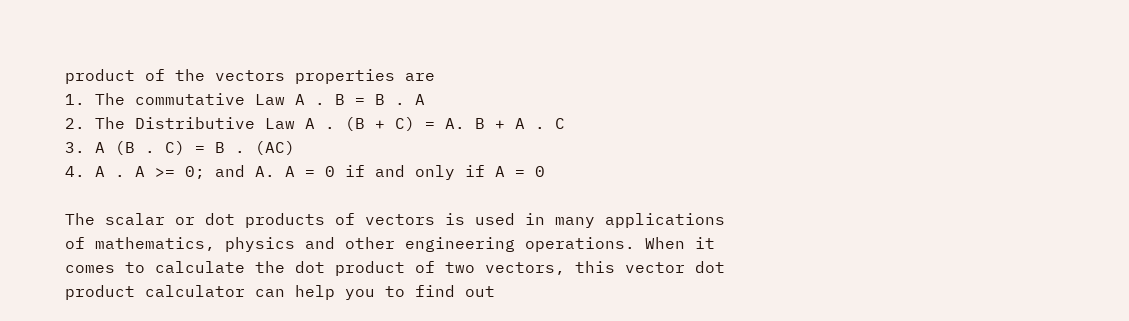product of the vectors properties are
1. The commutative Law A . B = B . A
2. The Distributive Law A . (B + C) = A. B + A . C
3. A (B . C) = B . (AC)
4. A . A >= 0; and A. A = 0 if and only if A = 0

The scalar or dot products of vectors is used in many applications of mathematics, physics and other engineering operations. When it comes to calculate the dot product of two vectors, this vector dot product calculator can help you to find out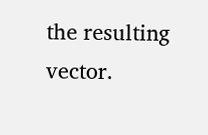the resulting vector.